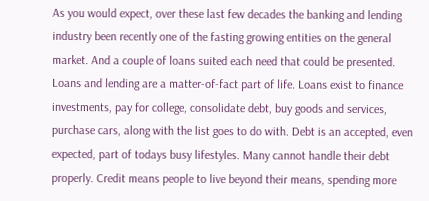As you would expect, over these last few decades the banking and lending industry been recently one of the fasting growing entities on the general market. And a couple of loans suited each need that could be presented. Loans and lending are a matter-of-fact part of life. Loans exist to finance investments, pay for college, consolidate debt, buy goods and services, purchase cars, along with the list goes to do with. Debt is an accepted, even expected, part of todays busy lifestyles. Many cannot handle their debt properly. Credit means people to live beyond their means, spending more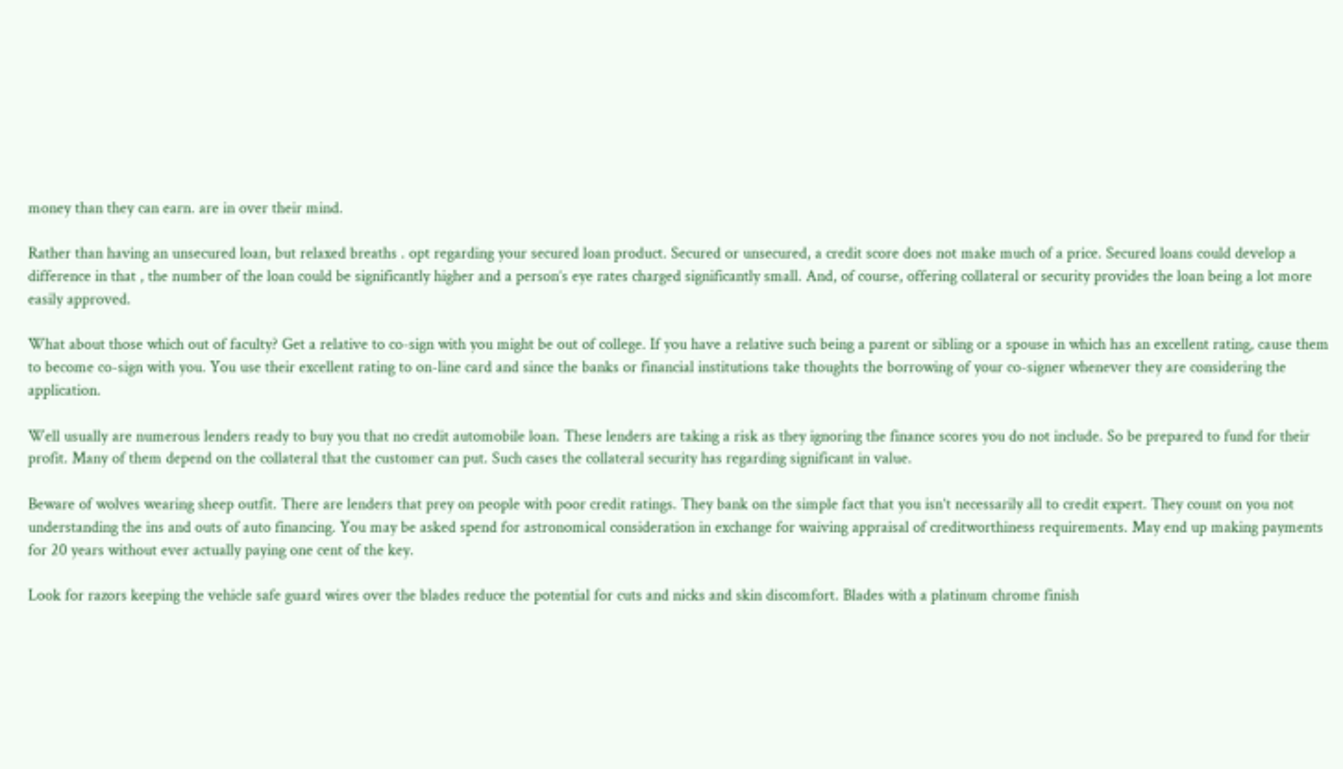money than they can earn. are in over their mind.

Rather than having an unsecured loan, but relaxed breaths . opt regarding your secured loan product. Secured or unsecured, a credit score does not make much of a price. Secured loans could develop a difference in that , the number of the loan could be significantly higher and a person’s eye rates charged significantly small. And, of course, offering collateral or security provides the loan being a lot more easily approved.

What about those which out of faculty? Get a relative to co-sign with you might be out of college. If you have a relative such being a parent or sibling or a spouse in which has an excellent rating, cause them to become co-sign with you. You use their excellent rating to on-line card and since the banks or financial institutions take thoughts the borrowing of your co-signer whenever they are considering the application.

Well usually are numerous lenders ready to buy you that no credit automobile loan. These lenders are taking a risk as they ignoring the finance scores you do not include. So be prepared to fund for their profit. Many of them depend on the collateral that the customer can put. Such cases the collateral security has regarding significant in value.

Beware of wolves wearing sheep outfit. There are lenders that prey on people with poor credit ratings. They bank on the simple fact that you isn’t necessarily all to credit expert. They count on you not understanding the ins and outs of auto financing. You may be asked spend for astronomical consideration in exchange for waiving appraisal of creditworthiness requirements. May end up making payments for 20 years without ever actually paying one cent of the key.

Look for razors keeping the vehicle safe guard wires over the blades reduce the potential for cuts and nicks and skin discomfort. Blades with a platinum chrome finish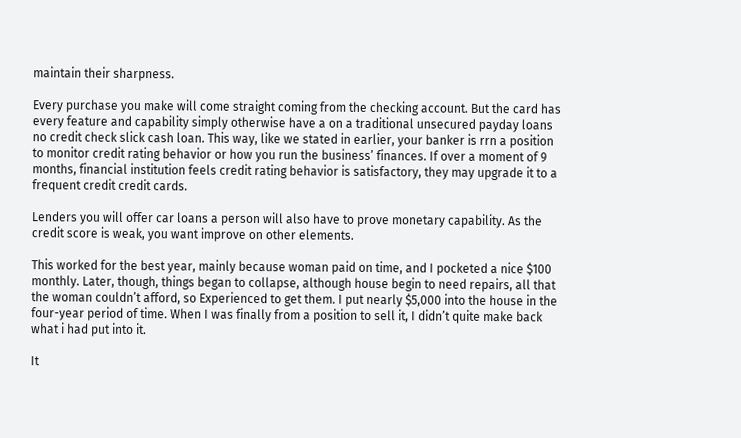maintain their sharpness.

Every purchase you make will come straight coming from the checking account. But the card has every feature and capability simply otherwise have a on a traditional unsecured payday loans no credit check slick cash loan. This way, like we stated in earlier, your banker is rrn a position to monitor credit rating behavior or how you run the business’ finances. If over a moment of 9 months, financial institution feels credit rating behavior is satisfactory, they may upgrade it to a frequent credit credit cards.

Lenders you will offer car loans a person will also have to prove monetary capability. As the credit score is weak, you want improve on other elements.

This worked for the best year, mainly because woman paid on time, and I pocketed a nice $100 monthly. Later, though, things began to collapse, although house begin to need repairs, all that the woman couldn’t afford, so Experienced to get them. I put nearly $5,000 into the house in the four-year period of time. When I was finally from a position to sell it, I didn’t quite make back what i had put into it.

It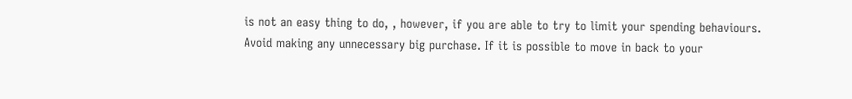is not an easy thing to do, , however, if you are able to try to limit your spending behaviours. Avoid making any unnecessary big purchase. If it is possible to move in back to your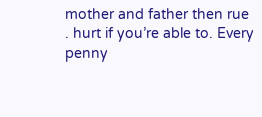mother and father then rue . hurt if you’re able to. Every penny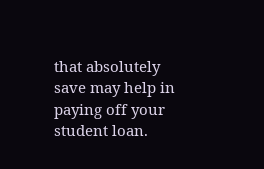that absolutely save may help in paying off your student loan.